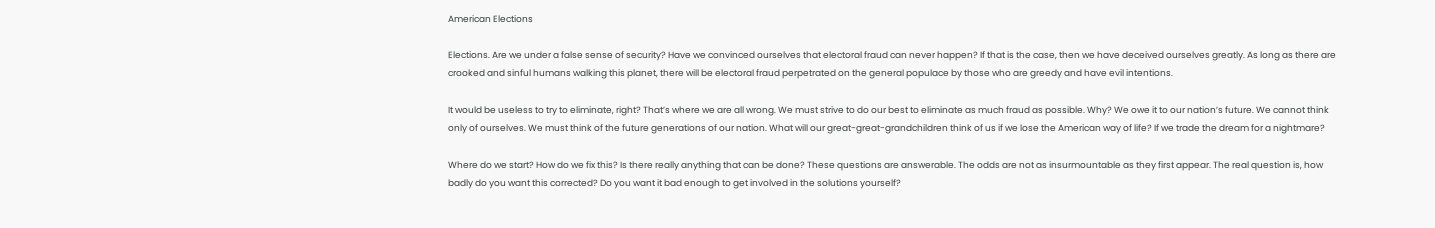American Elections

Elections. Are we under a false sense of security? Have we convinced ourselves that electoral fraud can never happen? If that is the case, then we have deceived ourselves greatly. As long as there are crooked and sinful humans walking this planet, there will be electoral fraud perpetrated on the general populace by those who are greedy and have evil intentions.

It would be useless to try to eliminate, right? That’s where we are all wrong. We must strive to do our best to eliminate as much fraud as possible. Why? We owe it to our nation’s future. We cannot think only of ourselves. We must think of the future generations of our nation. What will our great-great-grandchildren think of us if we lose the American way of life? If we trade the dream for a nightmare?

Where do we start? How do we fix this? Is there really anything that can be done? These questions are answerable. The odds are not as insurmountable as they first appear. The real question is, how badly do you want this corrected? Do you want it bad enough to get involved in the solutions yourself?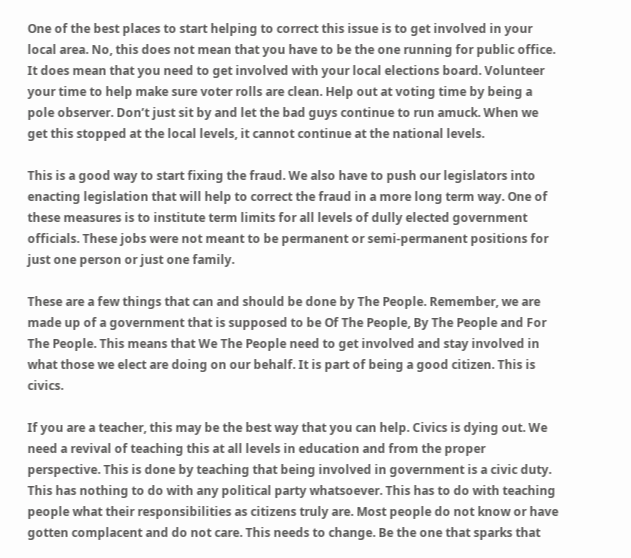One of the best places to start helping to correct this issue is to get involved in your local area. No, this does not mean that you have to be the one running for public office. It does mean that you need to get involved with your local elections board. Volunteer your time to help make sure voter rolls are clean. Help out at voting time by being a pole observer. Don’t just sit by and let the bad guys continue to run amuck. When we get this stopped at the local levels, it cannot continue at the national levels.

This is a good way to start fixing the fraud. We also have to push our legislators into enacting legislation that will help to correct the fraud in a more long term way. One of these measures is to institute term limits for all levels of dully elected government officials. These jobs were not meant to be permanent or semi-permanent positions for just one person or just one family.

These are a few things that can and should be done by The People. Remember, we are made up of a government that is supposed to be Of The People, By The People and For The People. This means that We The People need to get involved and stay involved in what those we elect are doing on our behalf. It is part of being a good citizen. This is civics.

If you are a teacher, this may be the best way that you can help. Civics is dying out. We need a revival of teaching this at all levels in education and from the proper perspective. This is done by teaching that being involved in government is a civic duty. This has nothing to do with any political party whatsoever. This has to do with teaching people what their responsibilities as citizens truly are. Most people do not know or have gotten complacent and do not care. This needs to change. Be the one that sparks that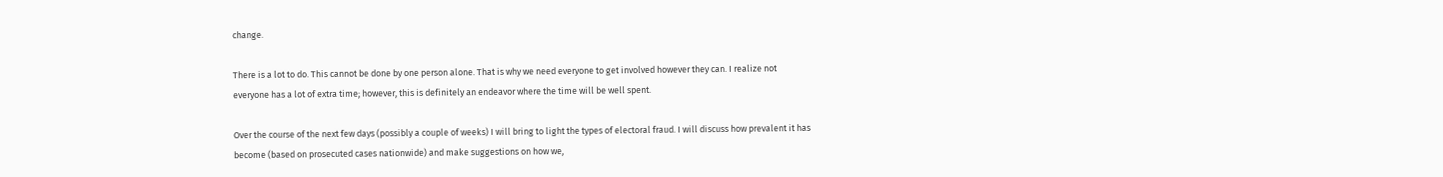change.

There is a lot to do. This cannot be done by one person alone. That is why we need everyone to get involved however they can. I realize not everyone has a lot of extra time; however, this is definitely an endeavor where the time will be well spent.

Over the course of the next few days (possibly a couple of weeks) I will bring to light the types of electoral fraud. I will discuss how prevalent it has become (based on prosecuted cases nationwide) and make suggestions on how we,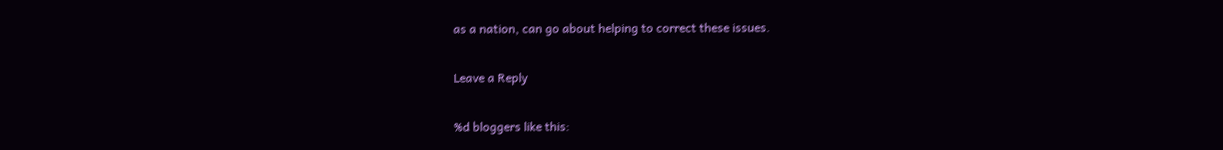as a nation, can go about helping to correct these issues.

Leave a Reply

%d bloggers like this: